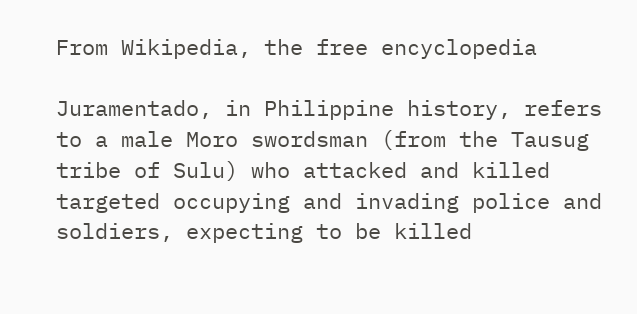From Wikipedia, the free encyclopedia

Juramentado, in Philippine history, refers to a male Moro swordsman (from the Tausug tribe of Sulu) who attacked and killed targeted occupying and invading police and soldiers, expecting to be killed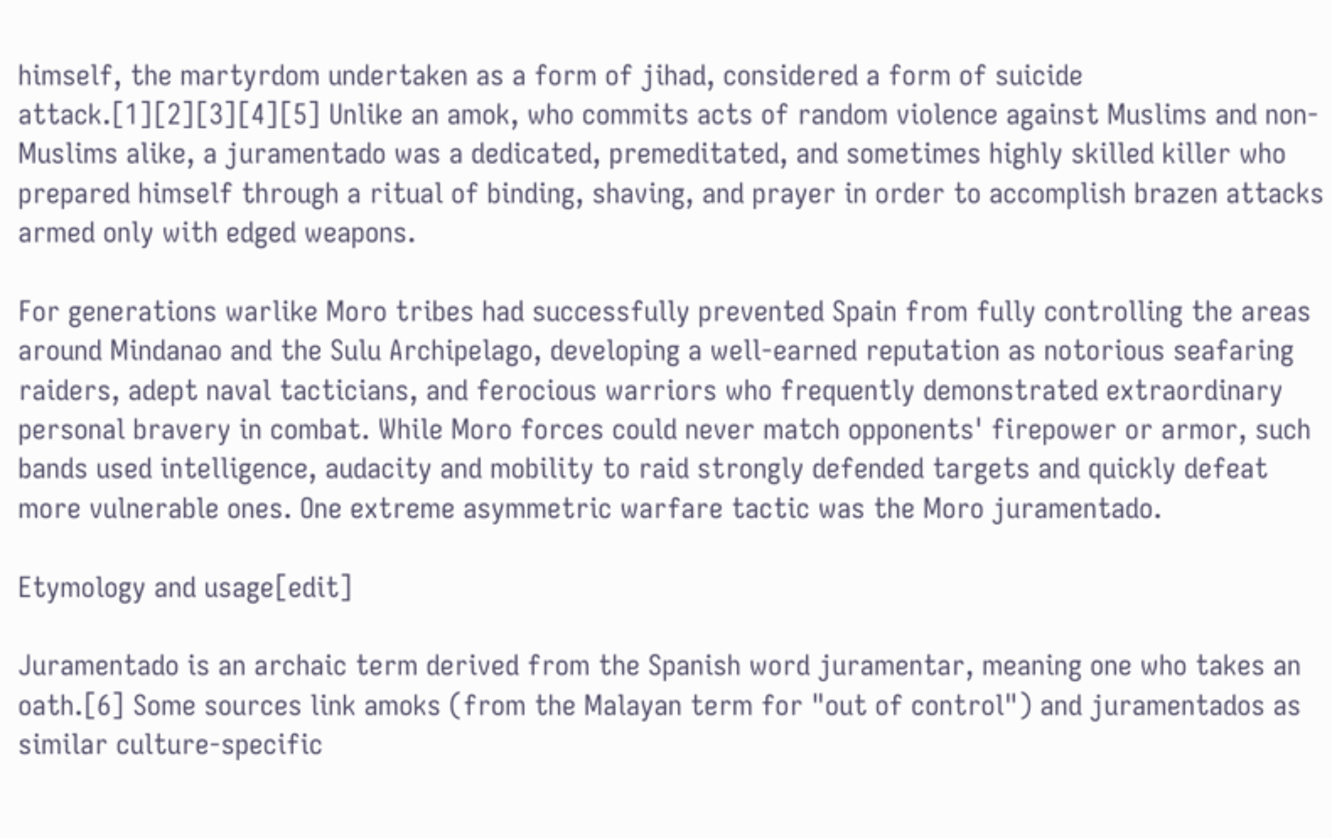himself, the martyrdom undertaken as a form of jihad, considered a form of suicide attack.[1][2][3][4][5] Unlike an amok, who commits acts of random violence against Muslims and non-Muslims alike, a juramentado was a dedicated, premeditated, and sometimes highly skilled killer who prepared himself through a ritual of binding, shaving, and prayer in order to accomplish brazen attacks armed only with edged weapons.

For generations warlike Moro tribes had successfully prevented Spain from fully controlling the areas around Mindanao and the Sulu Archipelago, developing a well-earned reputation as notorious seafaring raiders, adept naval tacticians, and ferocious warriors who frequently demonstrated extraordinary personal bravery in combat. While Moro forces could never match opponents' firepower or armor, such bands used intelligence, audacity and mobility to raid strongly defended targets and quickly defeat more vulnerable ones. One extreme asymmetric warfare tactic was the Moro juramentado.

Etymology and usage[edit]

Juramentado is an archaic term derived from the Spanish word juramentar, meaning one who takes an oath.[6] Some sources link amoks (from the Malayan term for "out of control") and juramentados as similar culture-specific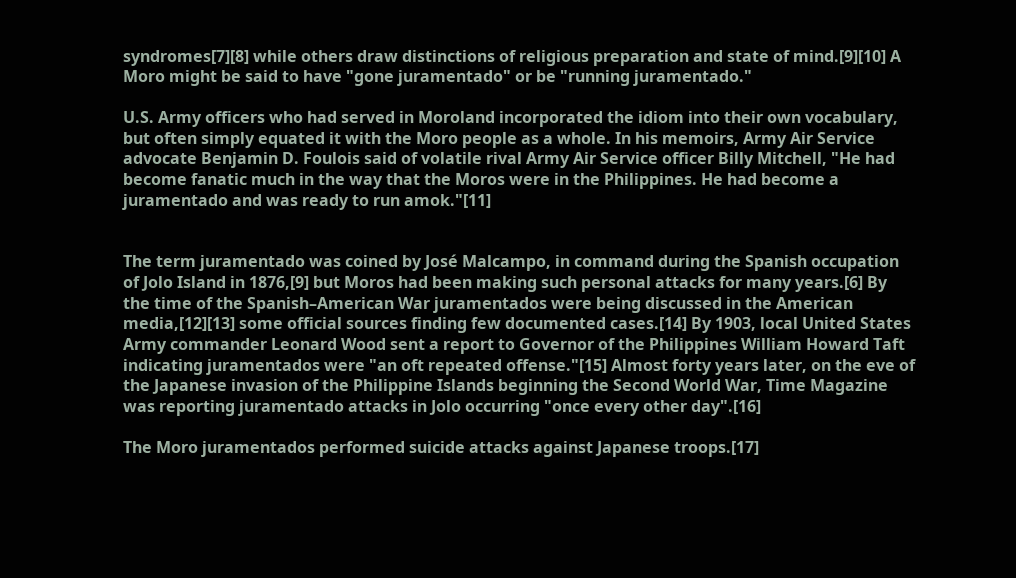syndromes[7][8] while others draw distinctions of religious preparation and state of mind.[9][10] A Moro might be said to have "gone juramentado" or be "running juramentado."

U.S. Army officers who had served in Moroland incorporated the idiom into their own vocabulary, but often simply equated it with the Moro people as a whole. In his memoirs, Army Air Service advocate Benjamin D. Foulois said of volatile rival Army Air Service officer Billy Mitchell, "He had become fanatic much in the way that the Moros were in the Philippines. He had become a juramentado and was ready to run amok."[11]


The term juramentado was coined by José Malcampo, in command during the Spanish occupation of Jolo Island in 1876,[9] but Moros had been making such personal attacks for many years.[6] By the time of the Spanish–American War juramentados were being discussed in the American media,[12][13] some official sources finding few documented cases.[14] By 1903, local United States Army commander Leonard Wood sent a report to Governor of the Philippines William Howard Taft indicating juramentados were "an oft repeated offense."[15] Almost forty years later, on the eve of the Japanese invasion of the Philippine Islands beginning the Second World War, Time Magazine was reporting juramentado attacks in Jolo occurring "once every other day".[16]

The Moro juramentados performed suicide attacks against Japanese troops.[17]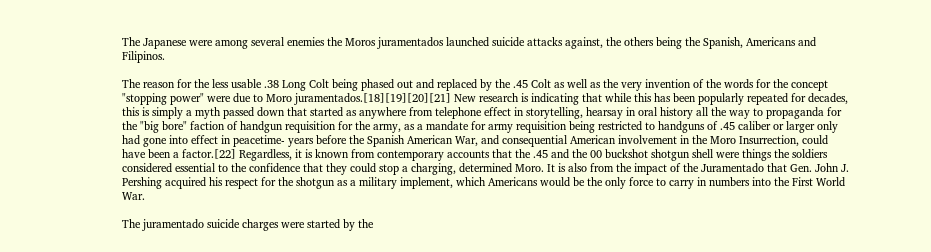The Japanese were among several enemies the Moros juramentados launched suicide attacks against, the others being the Spanish, Americans and Filipinos.

The reason for the less usable .38 Long Colt being phased out and replaced by the .45 Colt as well as the very invention of the words for the concept "stopping power" were due to Moro juramentados.[18][19][20][21] New research is indicating that while this has been popularly repeated for decades, this is simply a myth passed down that started as anywhere from telephone effect in storytelling, hearsay in oral history all the way to propaganda for the "big bore" faction of handgun requisition for the army, as a mandate for army requisition being restricted to handguns of .45 caliber or larger only had gone into effect in peacetime- years before the Spanish American War, and consequential American involvement in the Moro Insurrection, could have been a factor.[22] Regardless, it is known from contemporary accounts that the .45 and the 00 buckshot shotgun shell were things the soldiers considered essential to the confidence that they could stop a charging, determined Moro. It is also from the impact of the Juramentado that Gen. John J. Pershing acquired his respect for the shotgun as a military implement, which Americans would be the only force to carry in numbers into the First World War.

The juramentado suicide charges were started by the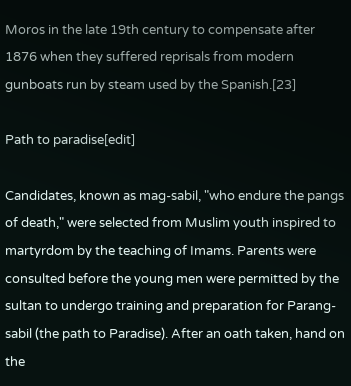Moros in the late 19th century to compensate after 1876 when they suffered reprisals from modern gunboats run by steam used by the Spanish.[23]

Path to paradise[edit]

Candidates, known as mag-sabil, "who endure the pangs of death," were selected from Muslim youth inspired to martyrdom by the teaching of Imams. Parents were consulted before the young men were permitted by the sultan to undergo training and preparation for Parang-sabil (the path to Paradise). After an oath taken, hand on the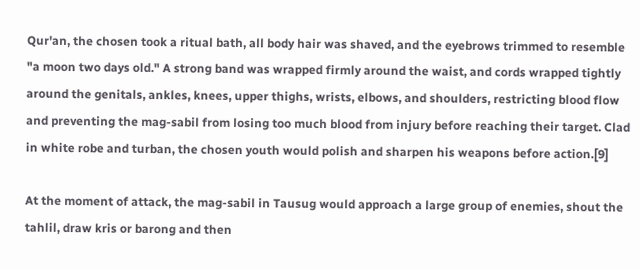Qur'an, the chosen took a ritual bath, all body hair was shaved, and the eyebrows trimmed to resemble "a moon two days old." A strong band was wrapped firmly around the waist, and cords wrapped tightly around the genitals, ankles, knees, upper thighs, wrists, elbows, and shoulders, restricting blood flow and preventing the mag-sabil from losing too much blood from injury before reaching their target. Clad in white robe and turban, the chosen youth would polish and sharpen his weapons before action.[9]

At the moment of attack, the mag-sabil in Tausug would approach a large group of enemies, shout the tahlil, draw kris or barong and then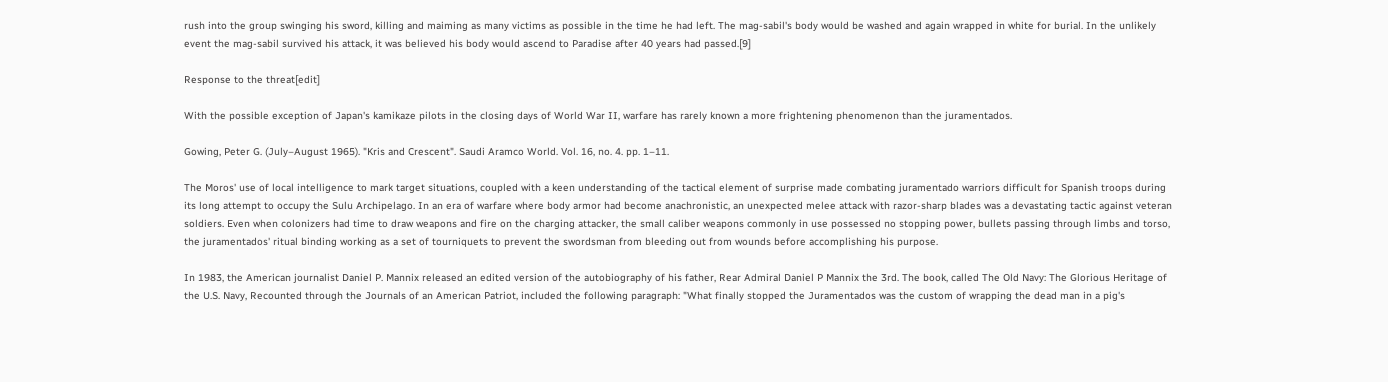rush into the group swinging his sword, killing and maiming as many victims as possible in the time he had left. The mag-sabil's body would be washed and again wrapped in white for burial. In the unlikely event the mag-sabil survived his attack, it was believed his body would ascend to Paradise after 40 years had passed.[9]

Response to the threat[edit]

With the possible exception of Japan's kamikaze pilots in the closing days of World War II, warfare has rarely known a more frightening phenomenon than the juramentados.

Gowing, Peter G. (July–August 1965). "Kris and Crescent". Saudi Aramco World. Vol. 16, no. 4. pp. 1–11.

The Moros' use of local intelligence to mark target situations, coupled with a keen understanding of the tactical element of surprise made combating juramentado warriors difficult for Spanish troops during its long attempt to occupy the Sulu Archipelago. In an era of warfare where body armor had become anachronistic, an unexpected melee attack with razor-sharp blades was a devastating tactic against veteran soldiers. Even when colonizers had time to draw weapons and fire on the charging attacker, the small caliber weapons commonly in use possessed no stopping power, bullets passing through limbs and torso, the juramentados' ritual binding working as a set of tourniquets to prevent the swordsman from bleeding out from wounds before accomplishing his purpose.

In 1983, the American journalist Daniel P. Mannix released an edited version of the autobiography of his father, Rear Admiral Daniel P Mannix the 3rd. The book, called The Old Navy: The Glorious Heritage of the U.S. Navy, Recounted through the Journals of an American Patriot, included the following paragraph: "What finally stopped the Juramentados was the custom of wrapping the dead man in a pig's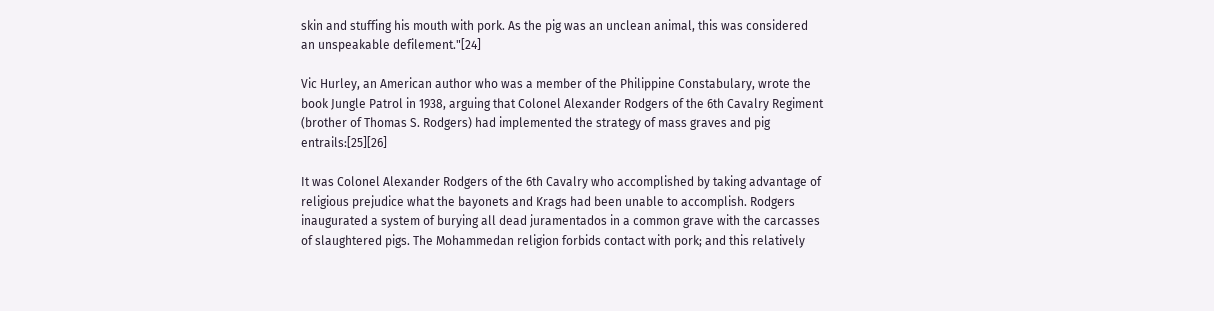skin and stuffing his mouth with pork. As the pig was an unclean animal, this was considered an unspeakable defilement."[24]

Vic Hurley, an American author who was a member of the Philippine Constabulary, wrote the book Jungle Patrol in 1938, arguing that Colonel Alexander Rodgers of the 6th Cavalry Regiment (brother of Thomas S. Rodgers) had implemented the strategy of mass graves and pig entrails:[25][26]

It was Colonel Alexander Rodgers of the 6th Cavalry who accomplished by taking advantage of religious prejudice what the bayonets and Krags had been unable to accomplish. Rodgers inaugurated a system of burying all dead juramentados in a common grave with the carcasses of slaughtered pigs. The Mohammedan religion forbids contact with pork; and this relatively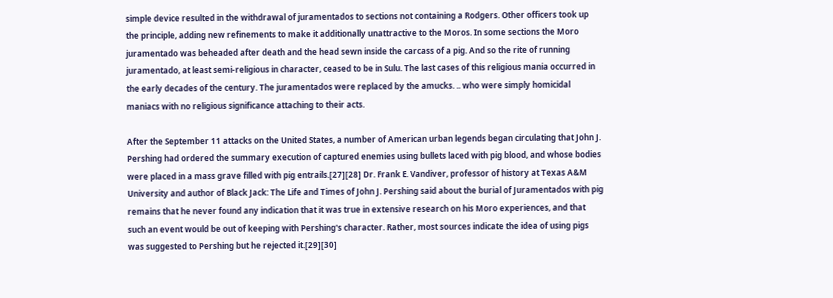simple device resulted in the withdrawal of juramentados to sections not containing a Rodgers. Other officers took up the principle, adding new refinements to make it additionally unattractive to the Moros. In some sections the Moro juramentado was beheaded after death and the head sewn inside the carcass of a pig. And so the rite of running juramentado, at least semi-religious in character, ceased to be in Sulu. The last cases of this religious mania occurred in the early decades of the century. The juramentados were replaced by the amucks. .. who were simply homicidal maniacs with no religious significance attaching to their acts.

After the September 11 attacks on the United States, a number of American urban legends began circulating that John J. Pershing had ordered the summary execution of captured enemies using bullets laced with pig blood, and whose bodies were placed in a mass grave filled with pig entrails.[27][28] Dr. Frank E. Vandiver, professor of history at Texas A&M University and author of Black Jack: The Life and Times of John J. Pershing said about the burial of Juramentados with pig remains that he never found any indication that it was true in extensive research on his Moro experiences, and that such an event would be out of keeping with Pershing's character. Rather, most sources indicate the idea of using pigs was suggested to Pershing but he rejected it.[29][30]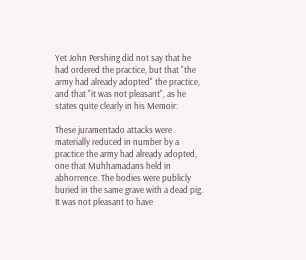Yet John Pershing did not say that he had ordered the practice, but that "the army had already adopted" the practice, and that "it was not pleasant", as he states quite clearly in his Memoir:

These juramentado attacks were materially reduced in number by a practice the army had already adopted, one that Muhhamadans held in abhorrence. The bodies were publicly buried in the same grave with a dead pig. It was not pleasant to have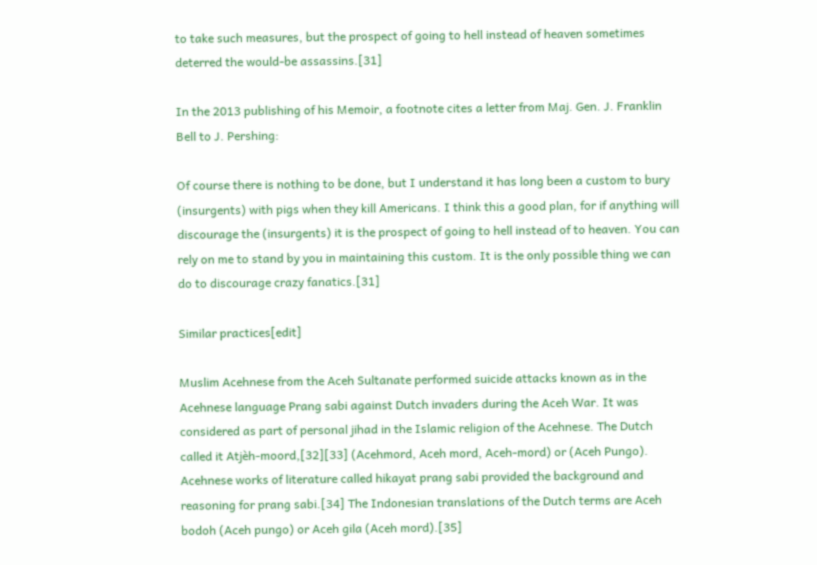to take such measures, but the prospect of going to hell instead of heaven sometimes deterred the would-be assassins.[31]

In the 2013 publishing of his Memoir, a footnote cites a letter from Maj. Gen. J. Franklin Bell to J. Pershing:

Of course there is nothing to be done, but I understand it has long been a custom to bury (insurgents) with pigs when they kill Americans. I think this a good plan, for if anything will discourage the (insurgents) it is the prospect of going to hell instead of to heaven. You can rely on me to stand by you in maintaining this custom. It is the only possible thing we can do to discourage crazy fanatics.[31]

Similar practices[edit]

Muslim Acehnese from the Aceh Sultanate performed suicide attacks known as in the Acehnese language Prang sabi against Dutch invaders during the Aceh War. It was considered as part of personal jihad in the Islamic religion of the Acehnese. The Dutch called it Atjèh-moord,[32][33] (Acehmord, Aceh mord, Aceh-mord) or (Aceh Pungo). Acehnese works of literature called hikayat prang sabi provided the background and reasoning for prang sabi.[34] The Indonesian translations of the Dutch terms are Aceh bodoh (Aceh pungo) or Aceh gila (Aceh mord).[35]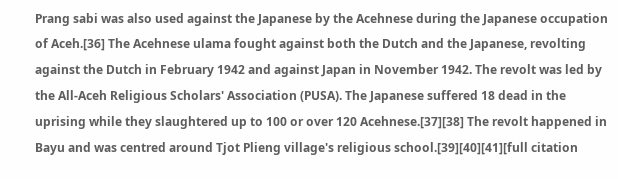Prang sabi was also used against the Japanese by the Acehnese during the Japanese occupation of Aceh.[36] The Acehnese ulama fought against both the Dutch and the Japanese, revolting against the Dutch in February 1942 and against Japan in November 1942. The revolt was led by the All-Aceh Religious Scholars' Association (PUSA). The Japanese suffered 18 dead in the uprising while they slaughtered up to 100 or over 120 Acehnese.[37][38] The revolt happened in Bayu and was centred around Tjot Plieng village's religious school.[39][40][41][full citation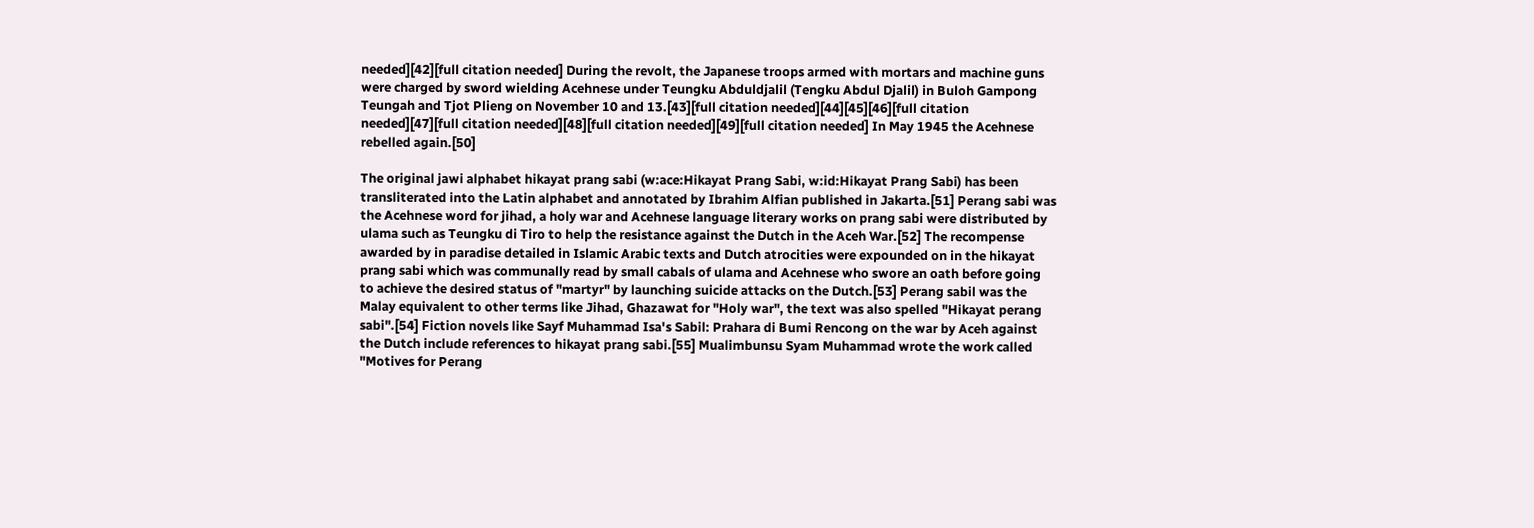needed][42][full citation needed] During the revolt, the Japanese troops armed with mortars and machine guns were charged by sword wielding Acehnese under Teungku Abduldjalil (Tengku Abdul Djalil) in Buloh Gampong Teungah and Tjot Plieng on November 10 and 13.[43][full citation needed][44][45][46][full citation needed][47][full citation needed][48][full citation needed][49][full citation needed] In May 1945 the Acehnese rebelled again.[50]

The original jawi alphabet hikayat prang sabi (w:ace:Hikayat Prang Sabi, w:id:Hikayat Prang Sabi) has been transliterated into the Latin alphabet and annotated by Ibrahim Alfian published in Jakarta.[51] Perang sabi was the Acehnese word for jihad, a holy war and Acehnese language literary works on prang sabi were distributed by ulama such as Teungku di Tiro to help the resistance against the Dutch in the Aceh War.[52] The recompense awarded by in paradise detailed in Islamic Arabic texts and Dutch atrocities were expounded on in the hikayat prang sabi which was communally read by small cabals of ulama and Acehnese who swore an oath before going to achieve the desired status of "martyr" by launching suicide attacks on the Dutch.[53] Perang sabil was the Malay equivalent to other terms like Jihad, Ghazawat for "Holy war", the text was also spelled "Hikayat perang sabi".[54] Fiction novels like Sayf Muhammad Isa's Sabil: Prahara di Bumi Rencong on the war by Aceh against the Dutch include references to hikayat prang sabi.[55] Mualimbunsu Syam Muhammad wrote the work called "Motives for Perang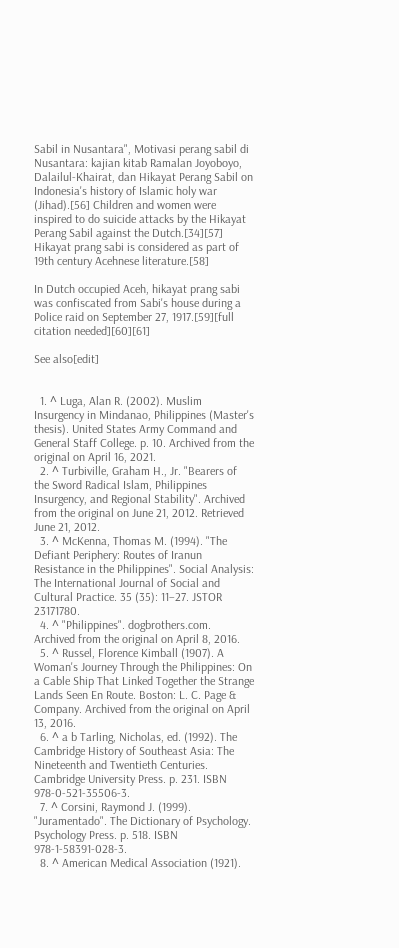Sabil in Nusantara", Motivasi perang sabil di Nusantara: kajian kitab Ramalan Joyoboyo, Dalailul-Khairat, dan Hikayat Perang Sabil on Indonesia's history of Islamic holy war (Jihad).[56] Children and women were inspired to do suicide attacks by the Hikayat Perang Sabil against the Dutch.[34][57] Hikayat prang sabi is considered as part of 19th century Acehnese literature.[58]

In Dutch occupied Aceh, hikayat prang sabi was confiscated from Sabi's house during a Police raid on September 27, 1917.[59][full citation needed][60][61]

See also[edit]


  1. ^ Luga, Alan R. (2002). Muslim Insurgency in Mindanao, Philippines (Master's thesis). United States Army Command and General Staff College. p. 10. Archived from the original on April 16, 2021.
  2. ^ Turbiville, Graham H., Jr. "Bearers of the Sword Radical Islam, Philippines Insurgency, and Regional Stability". Archived from the original on June 21, 2012. Retrieved June 21, 2012.
  3. ^ McKenna, Thomas M. (1994). "The Defiant Periphery: Routes of Iranun Resistance in the Philippines". Social Analysis: The International Journal of Social and Cultural Practice. 35 (35): 11–27. JSTOR 23171780.
  4. ^ "Philippines". dogbrothers.com. Archived from the original on April 8, 2016.
  5. ^ Russel, Florence Kimball (1907). A Woman's Journey Through the Philippines: On a Cable Ship That Linked Together the Strange Lands Seen En Route. Boston: L. C. Page & Company. Archived from the original on April 13, 2016.
  6. ^ a b Tarling, Nicholas, ed. (1992). The Cambridge History of Southeast Asia: The Nineteenth and Twentieth Centuries. Cambridge University Press. p. 231. ISBN 978-0-521-35506-3.
  7. ^ Corsini, Raymond J. (1999). "Juramentado". The Dictionary of Psychology. Psychology Press. p. 518. ISBN 978-1-58391-028-3.
  8. ^ American Medical Association (1921).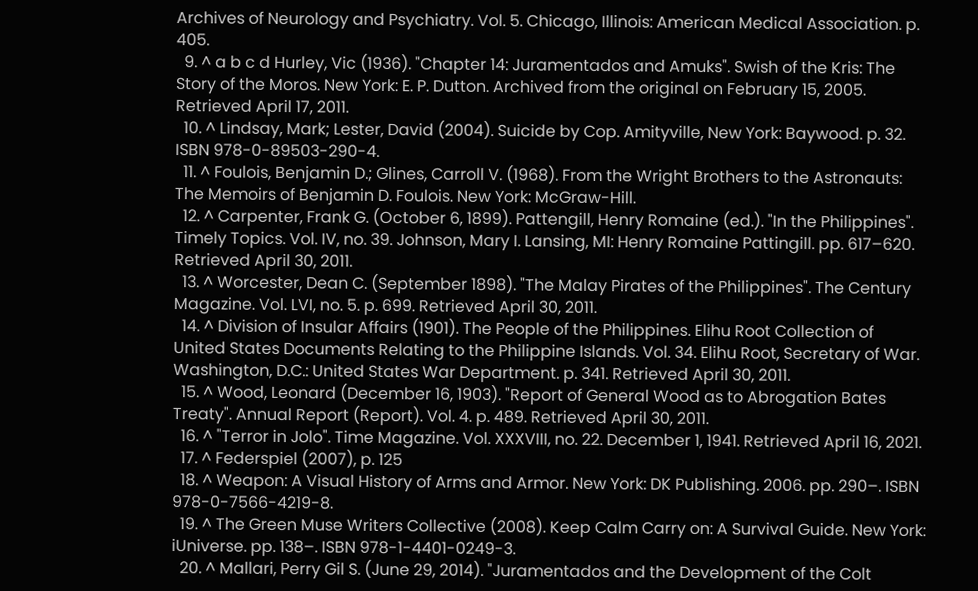Archives of Neurology and Psychiatry. Vol. 5. Chicago, Illinois: American Medical Association. p. 405.
  9. ^ a b c d Hurley, Vic (1936). "Chapter 14: Juramentados and Amuks". Swish of the Kris: The Story of the Moros. New York: E. P. Dutton. Archived from the original on February 15, 2005. Retrieved April 17, 2011.
  10. ^ Lindsay, Mark; Lester, David (2004). Suicide by Cop. Amityville, New York: Baywood. p. 32. ISBN 978-0-89503-290-4.
  11. ^ Foulois, Benjamin D.; Glines, Carroll V. (1968). From the Wright Brothers to the Astronauts: The Memoirs of Benjamin D. Foulois. New York: McGraw-Hill.
  12. ^ Carpenter, Frank G. (October 6, 1899). Pattengill, Henry Romaine (ed.). "In the Philippines". Timely Topics. Vol. IV, no. 39. Johnson, Mary I. Lansing, MI: Henry Romaine Pattingill. pp. 617–620. Retrieved April 30, 2011.
  13. ^ Worcester, Dean C. (September 1898). "The Malay Pirates of the Philippines". The Century Magazine. Vol. LVI, no. 5. p. 699. Retrieved April 30, 2011.
  14. ^ Division of Insular Affairs (1901). The People of the Philippines. Elihu Root Collection of United States Documents Relating to the Philippine Islands. Vol. 34. Elihu Root, Secretary of War. Washington, D.C.: United States War Department. p. 341. Retrieved April 30, 2011.
  15. ^ Wood, Leonard (December 16, 1903). "Report of General Wood as to Abrogation Bates Treaty". Annual Report (Report). Vol. 4. p. 489. Retrieved April 30, 2011.
  16. ^ "Terror in Jolo". Time Magazine. Vol. XXXVIII, no. 22. December 1, 1941. Retrieved April 16, 2021.
  17. ^ Federspiel (2007), p. 125
  18. ^ Weapon: A Visual History of Arms and Armor. New York: DK Publishing. 2006. pp. 290–. ISBN 978-0-7566-4219-8.
  19. ^ The Green Muse Writers Collective (2008). Keep Calm Carry on: A Survival Guide. New York: iUniverse. pp. 138–. ISBN 978-1-4401-0249-3.
  20. ^ Mallari, Perry Gil S. (June 29, 2014). "Juramentados and the Development of the Colt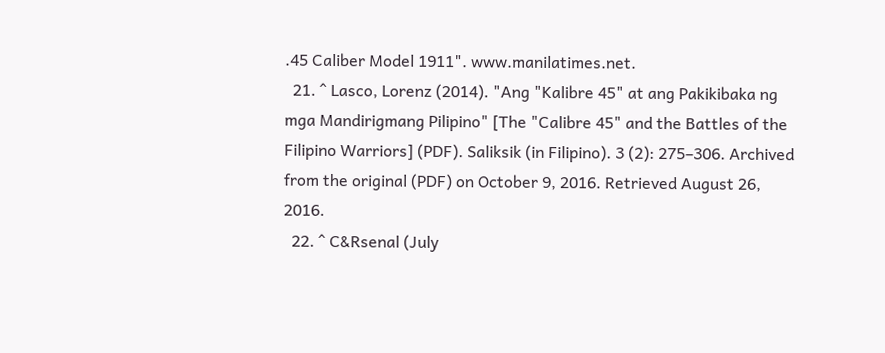.45 Caliber Model 1911". www.manilatimes.net.
  21. ^ Lasco, Lorenz (2014). "Ang "Kalibre 45" at ang Pakikibaka ng mga Mandirigmang Pilipino" [The "Calibre 45" and the Battles of the Filipino Warriors] (PDF). Saliksik (in Filipino). 3 (2): 275–306. Archived from the original (PDF) on October 9, 2016. Retrieved August 26, 2016.
  22. ^ C&Rsenal (July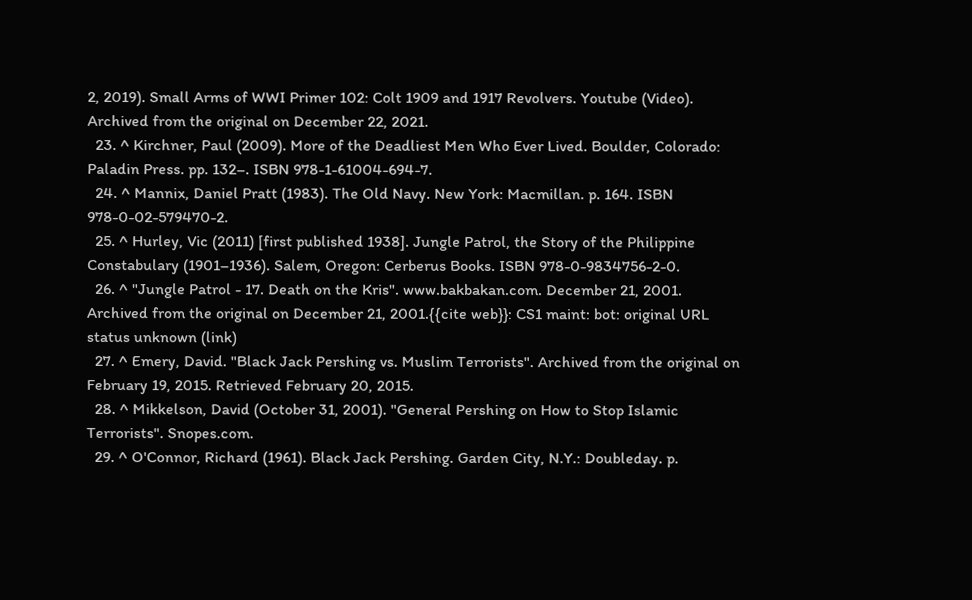2, 2019). Small Arms of WWI Primer 102: Colt 1909 and 1917 Revolvers. Youtube (Video). Archived from the original on December 22, 2021.
  23. ^ Kirchner, Paul (2009). More of the Deadliest Men Who Ever Lived. Boulder, Colorado: Paladin Press. pp. 132–. ISBN 978-1-61004-694-7.
  24. ^ Mannix, Daniel Pratt (1983). The Old Navy. New York: Macmillan. p. 164. ISBN 978-0-02-579470-2.
  25. ^ Hurley, Vic (2011) [first published 1938]. Jungle Patrol, the Story of the Philippine Constabulary (1901–1936). Salem, Oregon: Cerberus Books. ISBN 978-0-9834756-2-0.
  26. ^ "Jungle Patrol - 17. Death on the Kris". www.bakbakan.com. December 21, 2001. Archived from the original on December 21, 2001.{{cite web}}: CS1 maint: bot: original URL status unknown (link)
  27. ^ Emery, David. "Black Jack Pershing vs. Muslim Terrorists". Archived from the original on February 19, 2015. Retrieved February 20, 2015.
  28. ^ Mikkelson, David (October 31, 2001). "General Pershing on How to Stop Islamic Terrorists". Snopes.com.
  29. ^ O'Connor, Richard (1961). Black Jack Pershing. Garden City, N.Y.: Doubleday. p.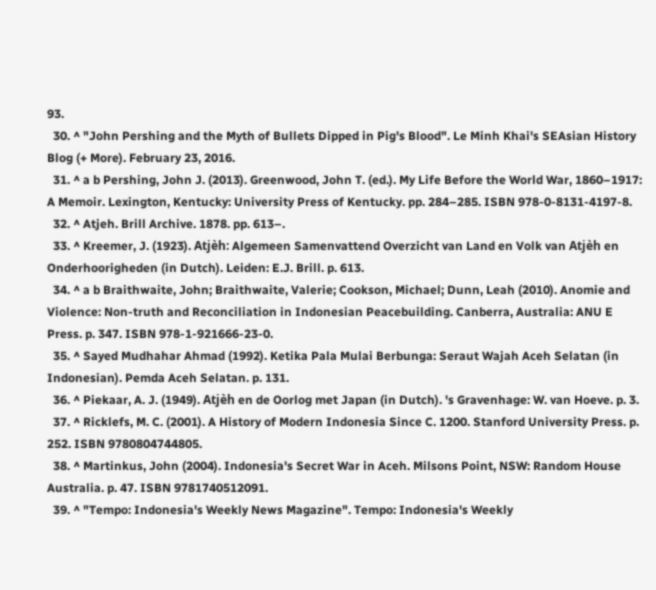93.
  30. ^ "John Pershing and the Myth of Bullets Dipped in Pig's Blood". Le Minh Khai's SEAsian History Blog (+ More). February 23, 2016.
  31. ^ a b Pershing, John J. (2013). Greenwood, John T. (ed.). My Life Before the World War, 1860–1917: A Memoir. Lexington, Kentucky: University Press of Kentucky. pp. 284–285. ISBN 978-0-8131-4197-8.
  32. ^ Atjeh. Brill Archive. 1878. pp. 613–.
  33. ^ Kreemer, J. (1923). Atjèh: Algemeen Samenvattend Overzicht van Land en Volk van Atjèh en Onderhoorigheden (in Dutch). Leiden: E.J. Brill. p. 613.
  34. ^ a b Braithwaite, John; Braithwaite, Valerie; Cookson, Michael; Dunn, Leah (2010). Anomie and Violence: Non-truth and Reconciliation in Indonesian Peacebuilding. Canberra, Australia: ANU E Press. p. 347. ISBN 978-1-921666-23-0.
  35. ^ Sayed Mudhahar Ahmad (1992). Ketika Pala Mulai Berbunga: Seraut Wajah Aceh Selatan (in Indonesian). Pemda Aceh Selatan. p. 131.
  36. ^ Piekaar, A. J. (1949). Atjèh en de Oorlog met Japan (in Dutch). 's Gravenhage: W. van Hoeve. p. 3.
  37. ^ Ricklefs, M. C. (2001). A History of Modern Indonesia Since C. 1200. Stanford University Press. p. 252. ISBN 9780804744805.
  38. ^ Martinkus, John (2004). Indonesia's Secret War in Aceh. Milsons Point, NSW: Random House Australia. p. 47. ISBN 9781740512091.
  39. ^ "Tempo: Indonesia's Weekly News Magazine". Tempo: Indonesia's Weekly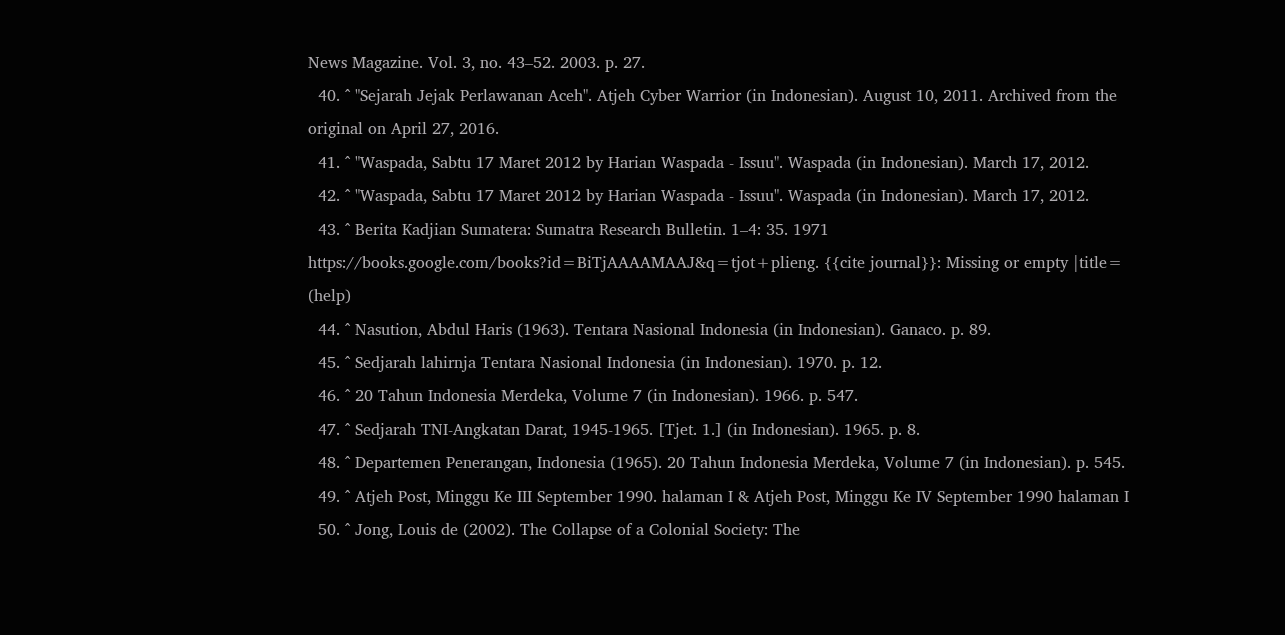News Magazine. Vol. 3, no. 43–52. 2003. p. 27.
  40. ^ "Sejarah Jejak Perlawanan Aceh". Atjeh Cyber Warrior (in Indonesian). August 10, 2011. Archived from the original on April 27, 2016.
  41. ^ "Waspada, Sabtu 17 Maret 2012 by Harian Waspada - Issuu". Waspada (in Indonesian). March 17, 2012.
  42. ^ "Waspada, Sabtu 17 Maret 2012 by Harian Waspada - Issuu". Waspada (in Indonesian). March 17, 2012.
  43. ^ Berita Kadjian Sumatera: Sumatra Research Bulletin. 1–4: 35. 1971 https://books.google.com/books?id=BiTjAAAAMAAJ&q=tjot+plieng. {{cite journal}}: Missing or empty |title= (help)
  44. ^ Nasution, Abdul Haris (1963). Tentara Nasional Indonesia (in Indonesian). Ganaco. p. 89.
  45. ^ Sedjarah lahirnja Tentara Nasional Indonesia (in Indonesian). 1970. p. 12.
  46. ^ 20 Tahun Indonesia Merdeka, Volume 7 (in Indonesian). 1966. p. 547.
  47. ^ Sedjarah TNI-Angkatan Darat, 1945-1965. [Tjet. 1.] (in Indonesian). 1965. p. 8.
  48. ^ Departemen Penerangan, Indonesia (1965). 20 Tahun Indonesia Merdeka, Volume 7 (in Indonesian). p. 545.
  49. ^ Atjeh Post, Minggu Ke III September 1990. halaman I & Atjeh Post, Minggu Ke IV September 1990 halaman I
  50. ^ Jong, Louis de (2002). The Collapse of a Colonial Society: The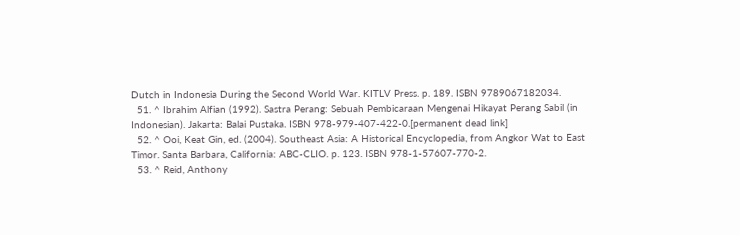Dutch in Indonesia During the Second World War. KITLV Press. p. 189. ISBN 9789067182034.
  51. ^ Ibrahim Alfian (1992). Sastra Perang: Sebuah Pembicaraan Mengenai Hikayat Perang Sabil (in Indonesian). Jakarta: Balai Pustaka. ISBN 978-979-407-422-0.[permanent dead link]
  52. ^ Ooi, Keat Gin, ed. (2004). Southeast Asia: A Historical Encyclopedia, from Angkor Wat to East Timor. Santa Barbara, California: ABC-CLIO. p. 123. ISBN 978-1-57607-770-2.
  53. ^ Reid, Anthony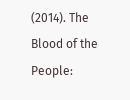(2014). The Blood of the People: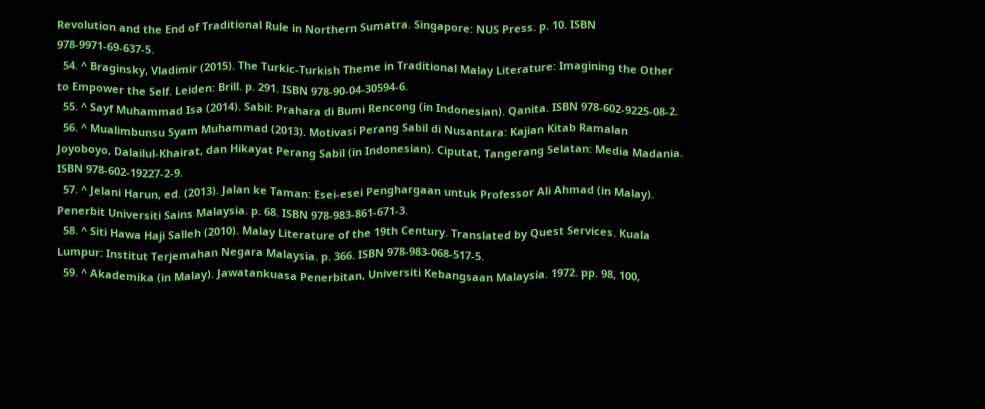Revolution and the End of Traditional Rule in Northern Sumatra. Singapore: NUS Press. p. 10. ISBN 978-9971-69-637-5.
  54. ^ Braginsky, Vladimir (2015). The Turkic-Turkish Theme in Traditional Malay Literature: Imagining the Other to Empower the Self. Leiden: Brill. p. 291. ISBN 978-90-04-30594-6.
  55. ^ Sayf Muhammad Isa (2014). Sabil: Prahara di Bumi Rencong (in Indonesian). Qanita. ISBN 978-602-9225-08-2.
  56. ^ Mualimbunsu Syam Muhammad (2013). Motivasi Perang Sabil di Nusantara: Kajian Kitab Ramalan Joyoboyo, Dalailul-Khairat, dan Hikayat Perang Sabil (in Indonesian). Ciputat, Tangerang Selatan: Media Madania. ISBN 978-602-19227-2-9.
  57. ^ Jelani Harun, ed. (2013). Jalan ke Taman: Esei-esei Penghargaan untuk Professor Ali Ahmad (in Malay). Penerbit Universiti Sains Malaysia. p. 68. ISBN 978-983-861-671-3.
  58. ^ Siti Hawa Haji Salleh (2010). Malay Literature of the 19th Century. Translated by Quest Services. Kuala Lumpur: Institut Terjemahan Negara Malaysia. p. 366. ISBN 978-983-068-517-5.
  59. ^ Akademika (in Malay). Jawatankuasa Penerbitan, Universiti Kebangsaan Malaysia. 1972. pp. 98, 100,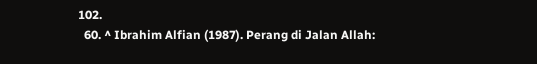102.
  60. ^ Ibrahim Alfian (1987). Perang di Jalan Allah: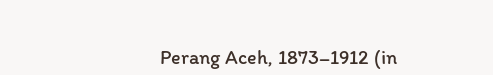Perang Aceh, 1873–1912 (in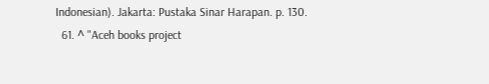Indonesian). Jakarta: Pustaka Sinar Harapan. p. 130.
  61. ^ "Aceh books project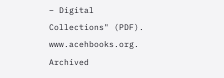– Digital Collections" (PDF). www.acehbooks.org. Archived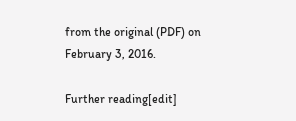from the original (PDF) on February 3, 2016.

Further reading[edit]